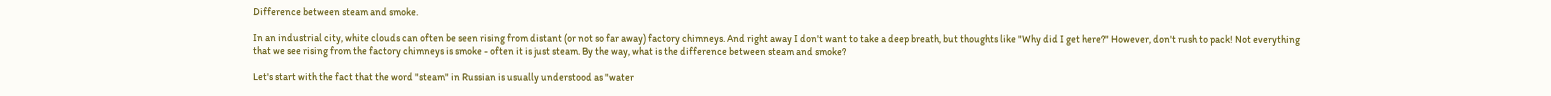Difference between steam and smoke.

In an industrial city, white clouds can often be seen rising from distant (or not so far away) factory chimneys. And right away I don't want to take a deep breath, but thoughts like "Why did I get here?" However, don't rush to pack! Not everything that we see rising from the factory chimneys is smoke - often it is just steam. By the way, what is the difference between steam and smoke?

Let's start with the fact that the word "steam" in Russian is usually understood as "water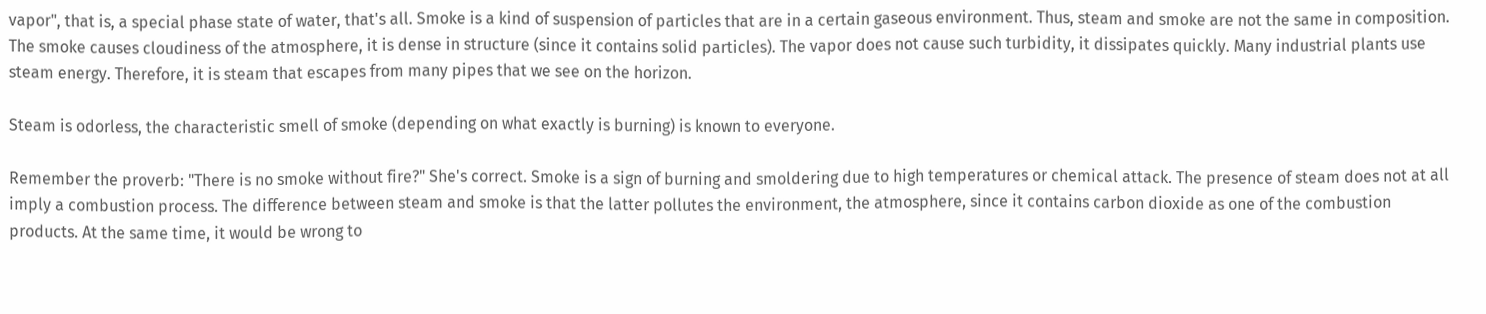vapor", that is, a special phase state of water, that's all. Smoke is a kind of suspension of particles that are in a certain gaseous environment. Thus, steam and smoke are not the same in composition. The smoke causes cloudiness of the atmosphere, it is dense in structure (since it contains solid particles). The vapor does not cause such turbidity, it dissipates quickly. Many industrial plants use steam energy. Therefore, it is steam that escapes from many pipes that we see on the horizon.

Steam is odorless, the characteristic smell of smoke (depending on what exactly is burning) is known to everyone.

Remember the proverb: "There is no smoke without fire?" She's correct. Smoke is a sign of burning and smoldering due to high temperatures or chemical attack. The presence of steam does not at all imply a combustion process. The difference between steam and smoke is that the latter pollutes the environment, the atmosphere, since it contains carbon dioxide as one of the combustion products. At the same time, it would be wrong to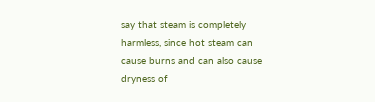say that steam is completely harmless, since hot steam can cause burns and can also cause dryness of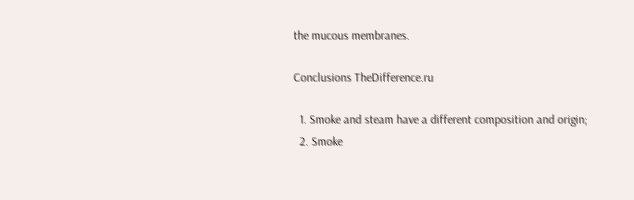the mucous membranes.

Conclusions TheDifference.ru

  1. Smoke and steam have a different composition and origin;
  2. Smoke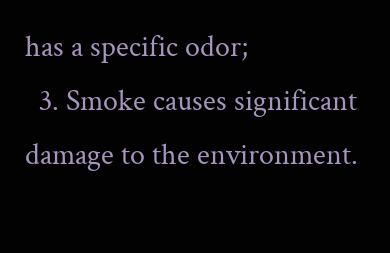has a specific odor;
  3. Smoke causes significant damage to the environment.